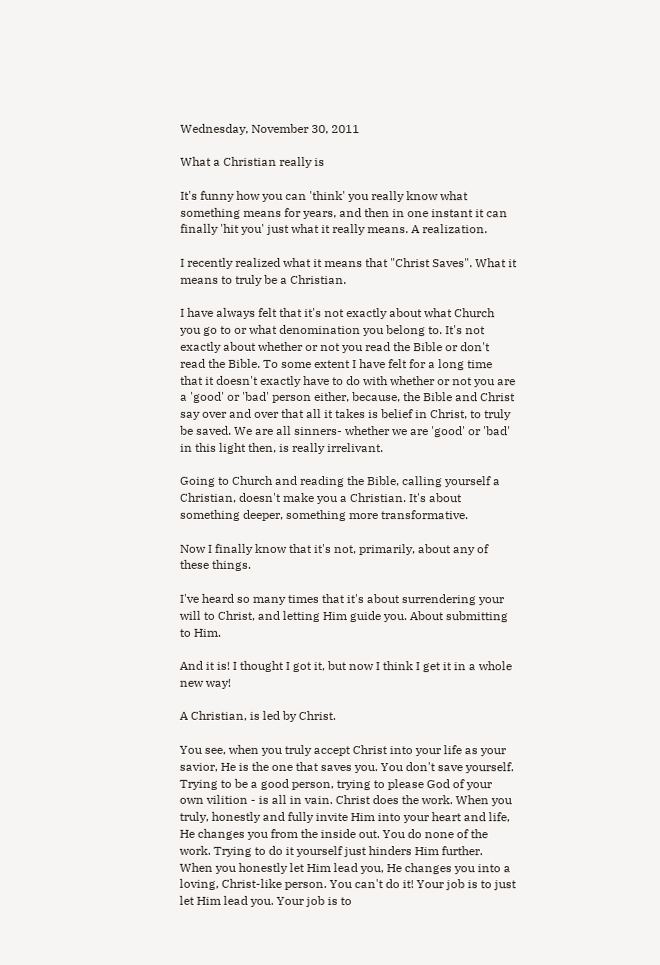Wednesday, November 30, 2011

What a Christian really is

It's funny how you can 'think' you really know what something means for years, and then in one instant it can finally 'hit you' just what it really means. A realization.

I recently realized what it means that "Christ Saves". What it means to truly be a Christian.

I have always felt that it's not exactly about what Church you go to or what denomination you belong to. It's not exactly about whether or not you read the Bible or don't read the Bible. To some extent I have felt for a long time that it doesn't exactly have to do with whether or not you are a 'good' or 'bad' person either, because, the Bible and Christ say over and over that all it takes is belief in Christ, to truly be saved. We are all sinners- whether we are 'good' or 'bad' in this light then, is really irrelivant.

Going to Church and reading the Bible, calling yourself a Christian, doesn't make you a Christian. It's about something deeper, something more transformative.

Now I finally know that it's not, primarily, about any of these things.

I've heard so many times that it's about surrendering your will to Christ, and letting Him guide you. About submitting to Him.

And it is! I thought I got it, but now I think I get it in a whole new way!

A Christian, is led by Christ.

You see, when you truly accept Christ into your life as your savior, He is the one that saves you. You don't save yourself. Trying to be a good person, trying to please God of your own vilition - is all in vain. Christ does the work. When you truly, honestly and fully invite Him into your heart and life, He changes you from the inside out. You do none of the work. Trying to do it yourself just hinders Him further. When you honestly let Him lead you, He changes you into a loving, Christ-like person. You can't do it! Your job is to just let Him lead you. Your job is to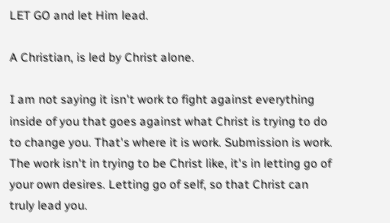LET GO and let Him lead.

A Christian, is led by Christ alone.

I am not saying it isn't work to fight against everything inside of you that goes against what Christ is trying to do to change you. That's where it is work. Submission is work. The work isn't in trying to be Christ like, it's in letting go of your own desires. Letting go of self, so that Christ can truly lead you.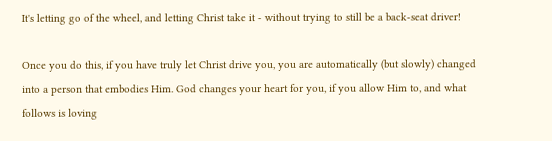It's letting go of the wheel, and letting Christ take it - without trying to still be a back-seat driver!

Once you do this, if you have truly let Christ drive you, you are automatically (but slowly) changed into a person that embodies Him. God changes your heart for you, if you allow Him to, and what follows is loving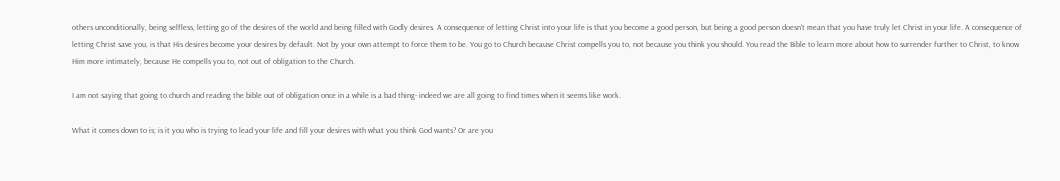others unconditionally, being selfless, letting go of the desires of the world and being filled with Godly desires. A consequence of letting Christ into your life is that you become a good person, but being a good person doesn't mean that you have truly let Christ in your life. A consequence of letting Christ save you, is that His desires become your desires by default. Not by your own attempt to force them to be. You go to Church because Christ compells you to, not because you think you should. You read the Bible to learn more about how to surrender further to Christ, to know Him more intimately, because He compells you to, not out of obligation to the Church.

I am not saying that going to church and reading the bible out of obligation once in a while is a bad thing- indeed we are all going to find times when it seems like work.

What it comes down to is; is it you who is trying to lead your life and fill your desires with what you think God wants? Or are you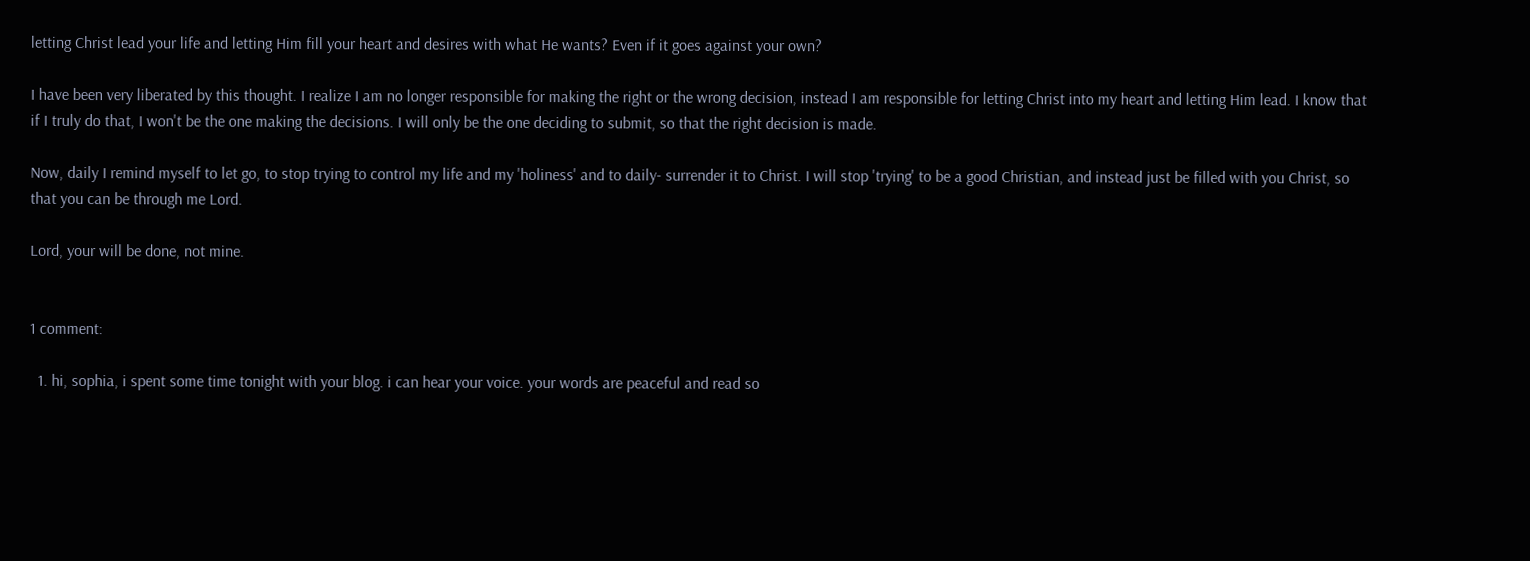letting Christ lead your life and letting Him fill your heart and desires with what He wants? Even if it goes against your own?

I have been very liberated by this thought. I realize I am no longer responsible for making the right or the wrong decision, instead I am responsible for letting Christ into my heart and letting Him lead. I know that if I truly do that, I won't be the one making the decisions. I will only be the one deciding to submit, so that the right decision is made.

Now, daily I remind myself to let go, to stop trying to control my life and my 'holiness' and to daily- surrender it to Christ. I will stop 'trying' to be a good Christian, and instead just be filled with you Christ, so that you can be through me Lord.

Lord, your will be done, not mine.


1 comment:

  1. hi, sophia, i spent some time tonight with your blog. i can hear your voice. your words are peaceful and read so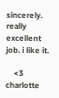sincerely. really excellent job. i like it.

    <3 charlotte